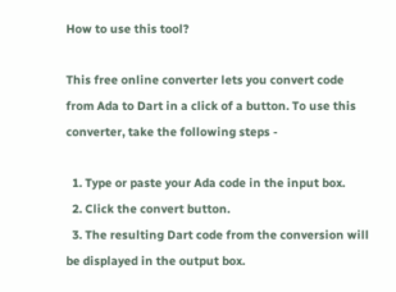How to use this tool?

This free online converter lets you convert code from Ada to Dart in a click of a button. To use this converter, take the following steps -

  1. Type or paste your Ada code in the input box.
  2. Click the convert button.
  3. The resulting Dart code from the conversion will be displayed in the output box.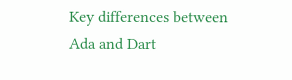Key differences between Ada and Dart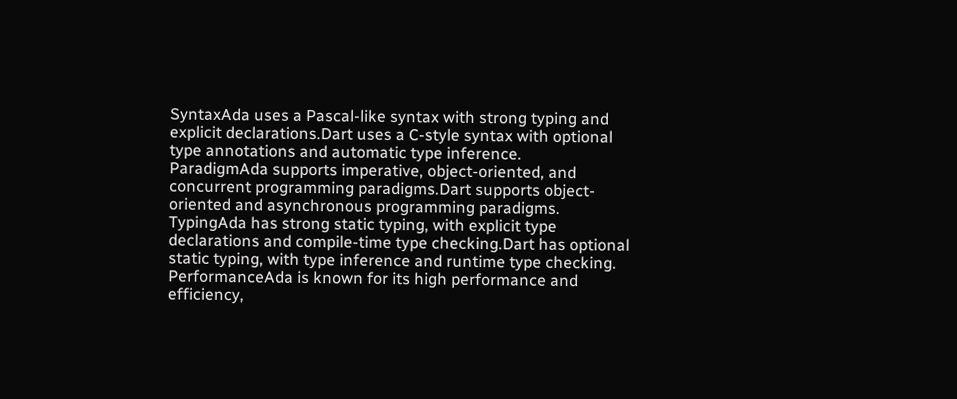SyntaxAda uses a Pascal-like syntax with strong typing and explicit declarations.Dart uses a C-style syntax with optional type annotations and automatic type inference.
ParadigmAda supports imperative, object-oriented, and concurrent programming paradigms.Dart supports object-oriented and asynchronous programming paradigms.
TypingAda has strong static typing, with explicit type declarations and compile-time type checking.Dart has optional static typing, with type inference and runtime type checking.
PerformanceAda is known for its high performance and efficiency,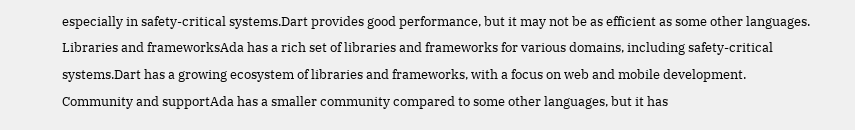especially in safety-critical systems.Dart provides good performance, but it may not be as efficient as some other languages.
Libraries and frameworksAda has a rich set of libraries and frameworks for various domains, including safety-critical systems.Dart has a growing ecosystem of libraries and frameworks, with a focus on web and mobile development.
Community and supportAda has a smaller community compared to some other languages, but it has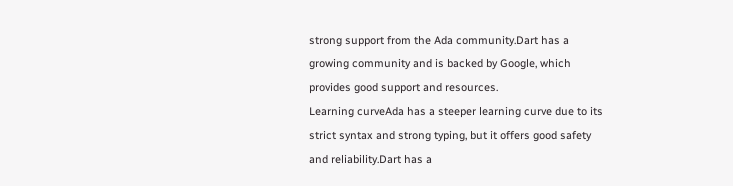strong support from the Ada community.Dart has a growing community and is backed by Google, which provides good support and resources.
Learning curveAda has a steeper learning curve due to its strict syntax and strong typing, but it offers good safety and reliability.Dart has a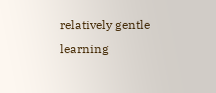relatively gentle learning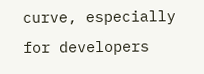curve, especially for developers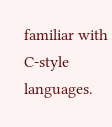familiar with C-style languages.